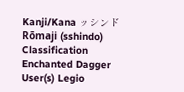Kanji/Kana ッシンド
Rōmaji (sshindo)
Classification Enchanted Dagger
User(s) Legio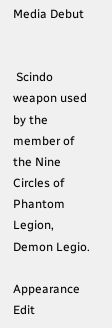Media Debut


 Scindo weapon used by the member of the Nine Circles of Phantom Legion, Demon Legio.

Appearance Edit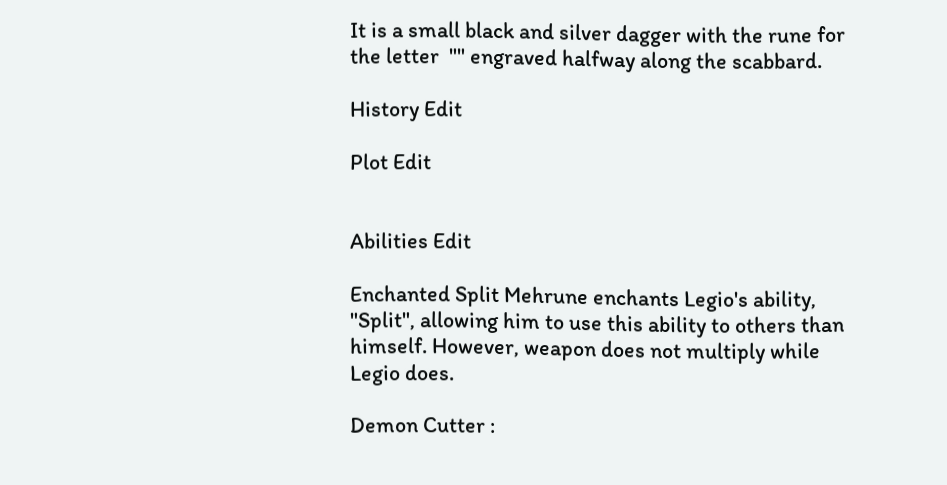It is a small black and silver dagger with the rune for the letter  "" engraved halfway along the scabbard.

History Edit

Plot Edit


Abilities Edit

Enchanted Split Mehrune enchants Legio's ability, "Split", allowing him to use this ability to others than himself. However, weapon does not multiply while Legio does.

Demon Cutter :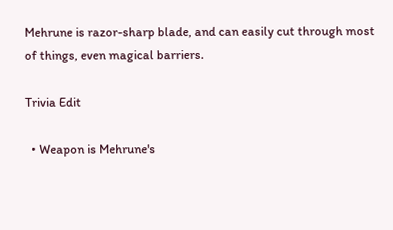Mehrune is razor-sharp blade, and can easily cut through most of things, even magical barriers.

Trivia Edit

  • Weapon is Mehrune's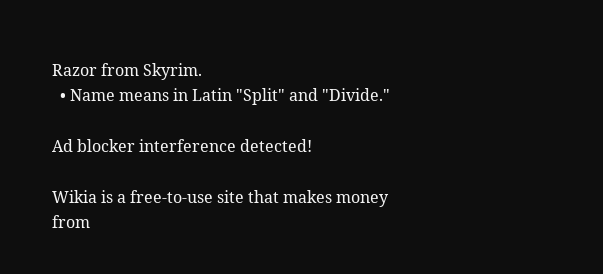Razor from Skyrim.
  • Name means in Latin "Split" and "Divide."

Ad blocker interference detected!

Wikia is a free-to-use site that makes money from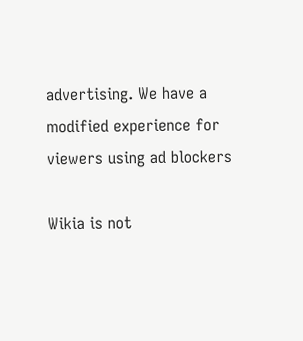advertising. We have a modified experience for viewers using ad blockers

Wikia is not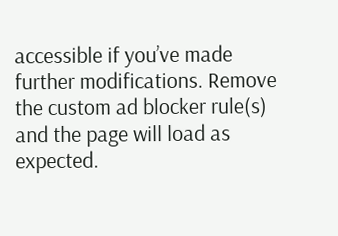accessible if you’ve made further modifications. Remove the custom ad blocker rule(s) and the page will load as expected.